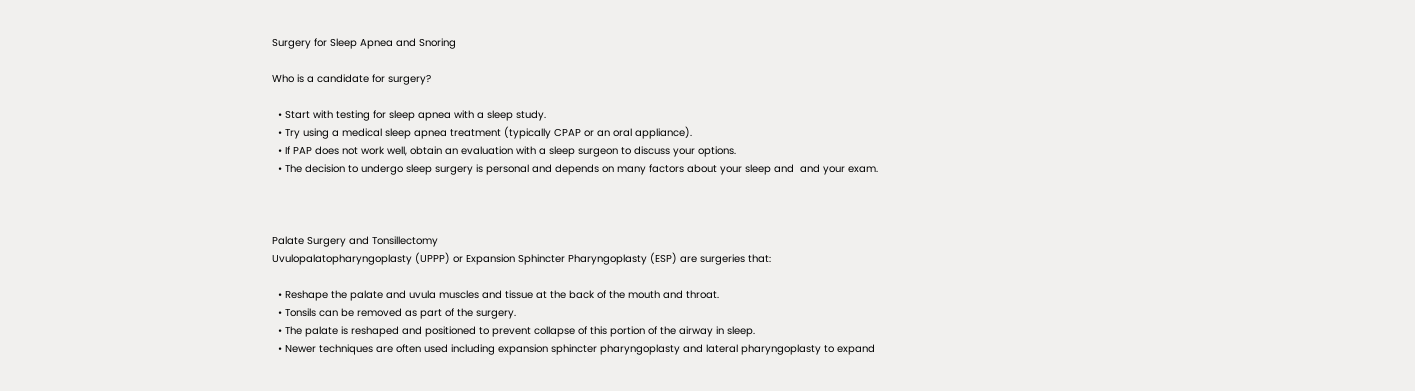Surgery for Sleep Apnea and Snoring

Who is a candidate for surgery?

  • Start with testing for sleep apnea with a sleep study.
  • Try using a medical sleep apnea treatment (typically CPAP or an oral appliance).
  • If PAP does not work well, obtain an evaluation with a sleep surgeon to discuss your options.
  • The decision to undergo sleep surgery is personal and depends on many factors about your sleep and  and your exam.



Palate Surgery and Tonsillectomy
Uvulopalatopharyngoplasty (UPPP) or Expansion Sphincter Pharyngoplasty (ESP) are surgeries that:

  • Reshape the palate and uvula muscles and tissue at the back of the mouth and throat.
  • Tonsils can be removed as part of the surgery.
  • The palate is reshaped and positioned to prevent collapse of this portion of the airway in sleep.
  • Newer techniques are often used including expansion sphincter pharyngoplasty and lateral pharyngoplasty to expand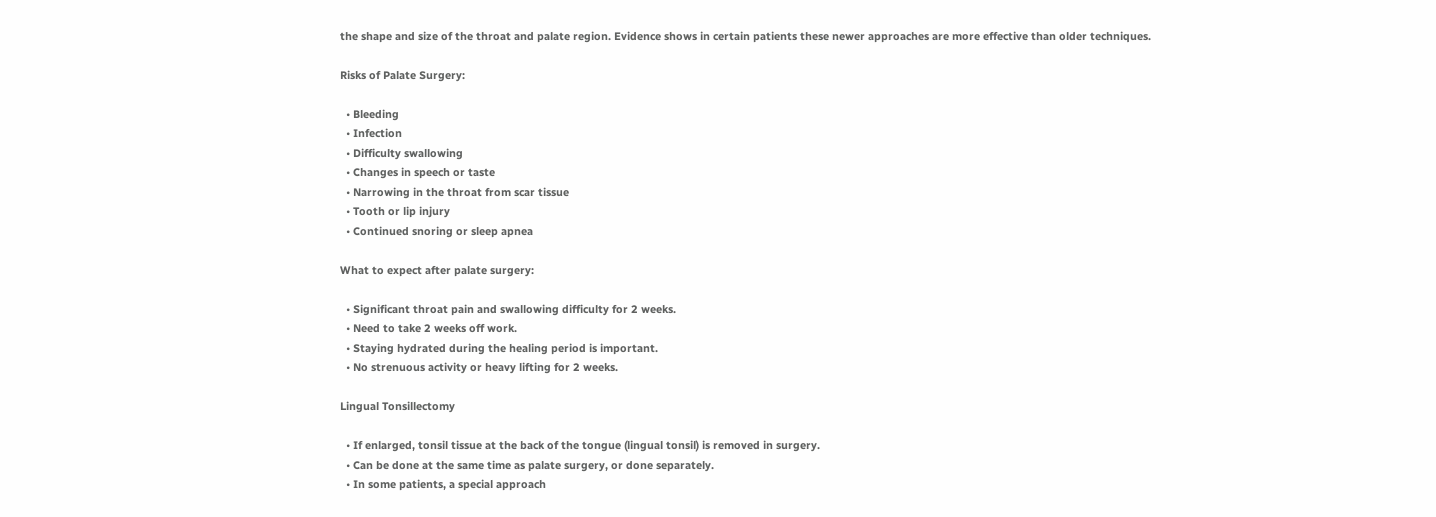the shape and size of the throat and palate region. Evidence shows in certain patients these newer approaches are more effective than older techniques.

Risks of Palate Surgery:

  • Bleeding
  • Infection
  • Difficulty swallowing
  • Changes in speech or taste
  • Narrowing in the throat from scar tissue
  • Tooth or lip injury
  • Continued snoring or sleep apnea

What to expect after palate surgery:

  • Significant throat pain and swallowing difficulty for 2 weeks.
  • Need to take 2 weeks off work.
  • Staying hydrated during the healing period is important.
  • No strenuous activity or heavy lifting for 2 weeks.

Lingual Tonsillectomy

  • If enlarged, tonsil tissue at the back of the tongue (lingual tonsil) is removed in surgery.
  • Can be done at the same time as palate surgery, or done separately.
  • In some patients, a special approach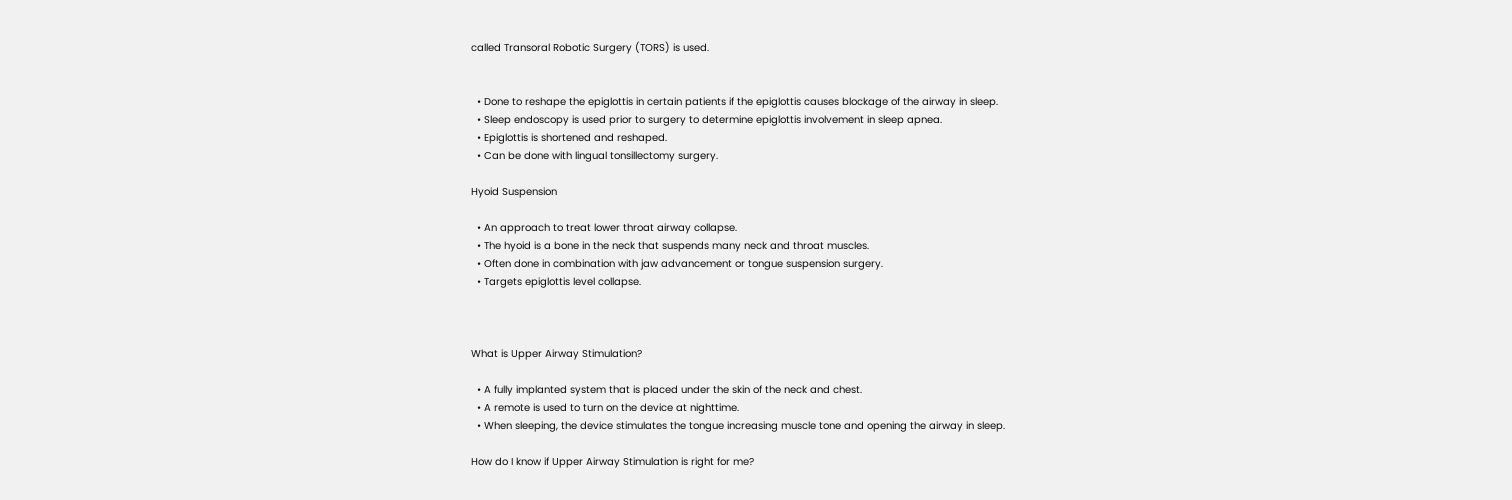called Transoral Robotic Surgery (TORS) is used.


  • Done to reshape the epiglottis in certain patients if the epiglottis causes blockage of the airway in sleep.
  • Sleep endoscopy is used prior to surgery to determine epiglottis involvement in sleep apnea.
  • Epiglottis is shortened and reshaped.
  • Can be done with lingual tonsillectomy surgery.

Hyoid Suspension

  • An approach to treat lower throat airway collapse.
  • The hyoid is a bone in the neck that suspends many neck and throat muscles.
  • Often done in combination with jaw advancement or tongue suspension surgery.
  • Targets epiglottis level collapse.



What is Upper Airway Stimulation?

  • A fully implanted system that is placed under the skin of the neck and chest.
  • A remote is used to turn on the device at nighttime.
  • When sleeping, the device stimulates the tongue increasing muscle tone and opening the airway in sleep.

How do I know if Upper Airway Stimulation is right for me?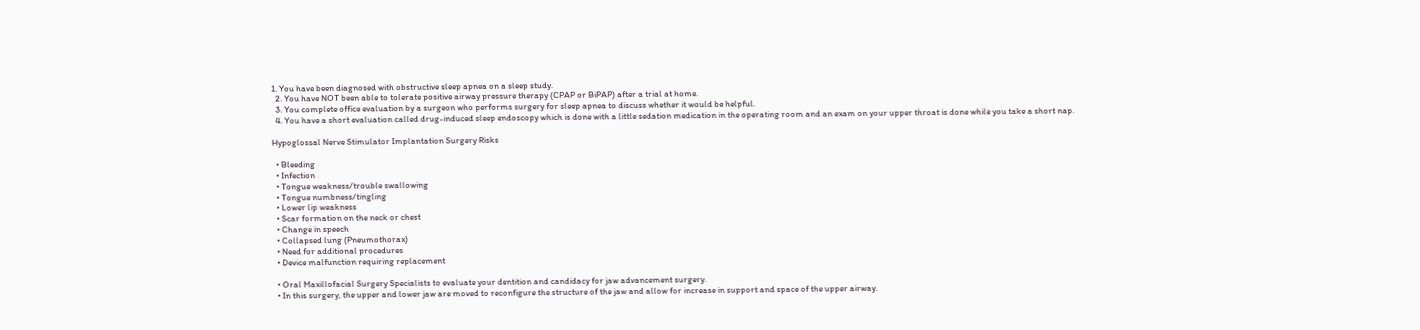1. You have been diagnosed with obstructive sleep apnea on a sleep study.
  2. You have NOT been able to tolerate positive airway pressure therapy (CPAP or BiPAP) after a trial at home.
  3. You complete office evaluation by a surgeon who performs surgery for sleep apnea to discuss whether it would be helpful.
  4. You have a short evaluation called drug-induced sleep endoscopy which is done with a little sedation medication in the operating room and an exam on your upper throat is done while you take a short nap.

Hypoglossal Nerve Stimulator Implantation Surgery Risks

  • Bleeding
  • Infection
  • Tongue weakness/trouble swallowing
  • Tongue numbness/tingling
  • Lower lip weakness
  • Scar formation on the neck or chest
  • Change in speech
  • Collapsed lung (Pneumothorax)
  • Need for additional procedures
  • Device malfunction requiring replacement

  • Oral Maxillofacial Surgery Specialists to evaluate your dentition and candidacy for jaw advancement surgery.
  • In this surgery, the upper and lower jaw are moved to reconfigure the structure of the jaw and allow for increase in support and space of the upper airway.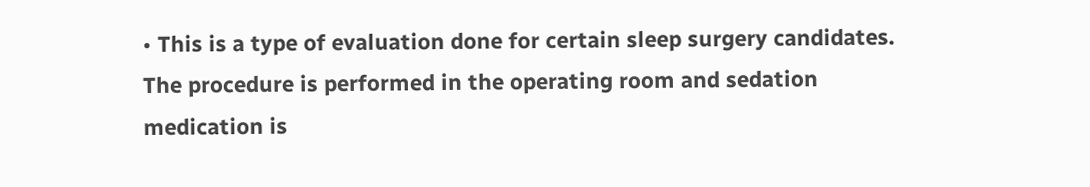• This is a type of evaluation done for certain sleep surgery candidates.  The procedure is performed in the operating room and sedation medication is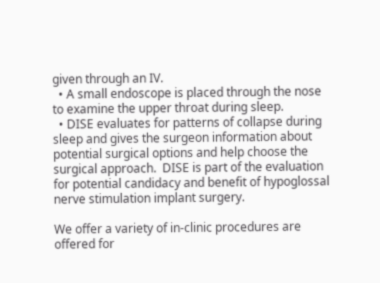given through an IV.
  • A small endoscope is placed through the nose to examine the upper throat during sleep.
  • DISE evaluates for patterns of collapse during sleep and gives the surgeon information about potential surgical options and help choose the surgical approach.  DISE is part of the evaluation for potential candidacy and benefit of hypoglossal nerve stimulation implant surgery.

We offer a variety of in-clinic procedures are offered for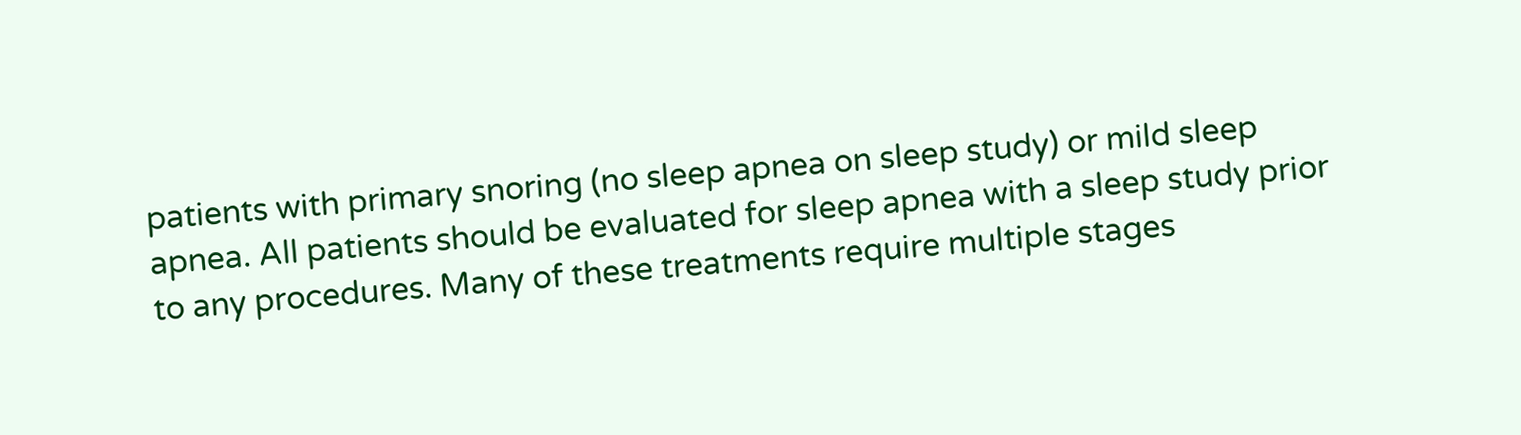patients with primary snoring (no sleep apnea on sleep study) or mild sleep apnea. All patients should be evaluated for sleep apnea with a sleep study prior to any procedures. Many of these treatments require multiple stages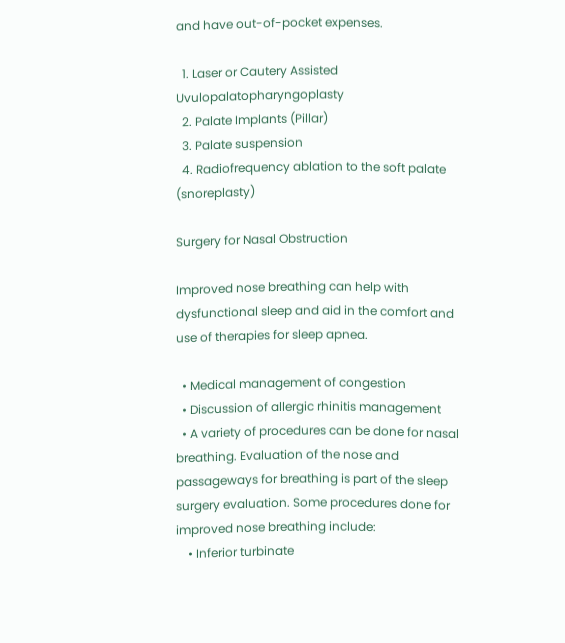and have out-of-pocket expenses.

  1. Laser or Cautery Assisted Uvulopalatopharyngoplasty
  2. Palate Implants (Pillar)
  3. Palate suspension
  4. Radiofrequency ablation to the soft palate (snoreplasty)

Surgery for Nasal Obstruction

Improved nose breathing can help with dysfunctional sleep and aid in the comfort and use of therapies for sleep apnea.

  • Medical management of congestion
  • Discussion of allergic rhinitis management
  • A variety of procedures can be done for nasal breathing. Evaluation of the nose and passageways for breathing is part of the sleep surgery evaluation. Some procedures done for improved nose breathing include:
    • Inferior turbinate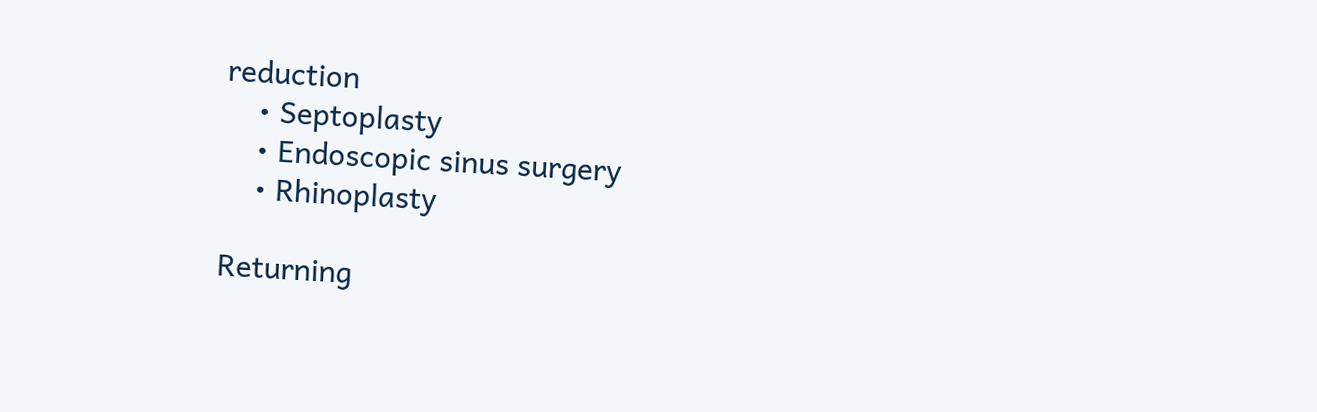reduction
    • Septoplasty
    • Endoscopic sinus surgery
    • Rhinoplasty

Returning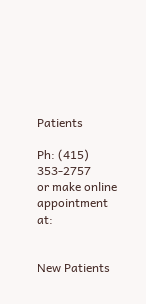Patients

Ph: (415) 353-2757
or make online appointment at:


New Patients